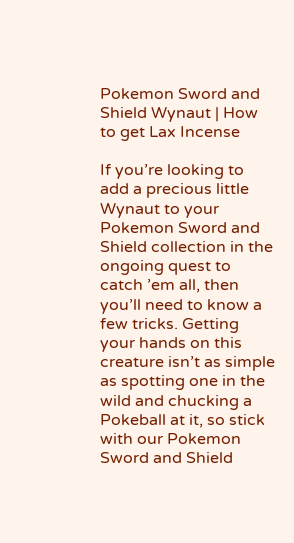Pokemon Sword and Shield Wynaut | How to get Lax Incense

If you’re looking to add a precious little Wynaut to your Pokemon Sword and Shield collection in the ongoing quest to catch ’em all, then you’ll need to know a few tricks. Getting your hands on this creature isn’t as simple as spotting one in the wild and chucking a Pokeball at it, so stick with our Pokemon Sword and Shield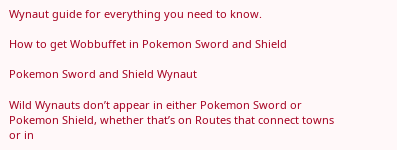Wynaut guide for everything you need to know.

How to get Wobbuffet in Pokemon Sword and Shield

Pokemon Sword and Shield Wynaut

Wild Wynauts don’t appear in either Pokemon Sword or Pokemon Shield, whether that’s on Routes that connect towns or in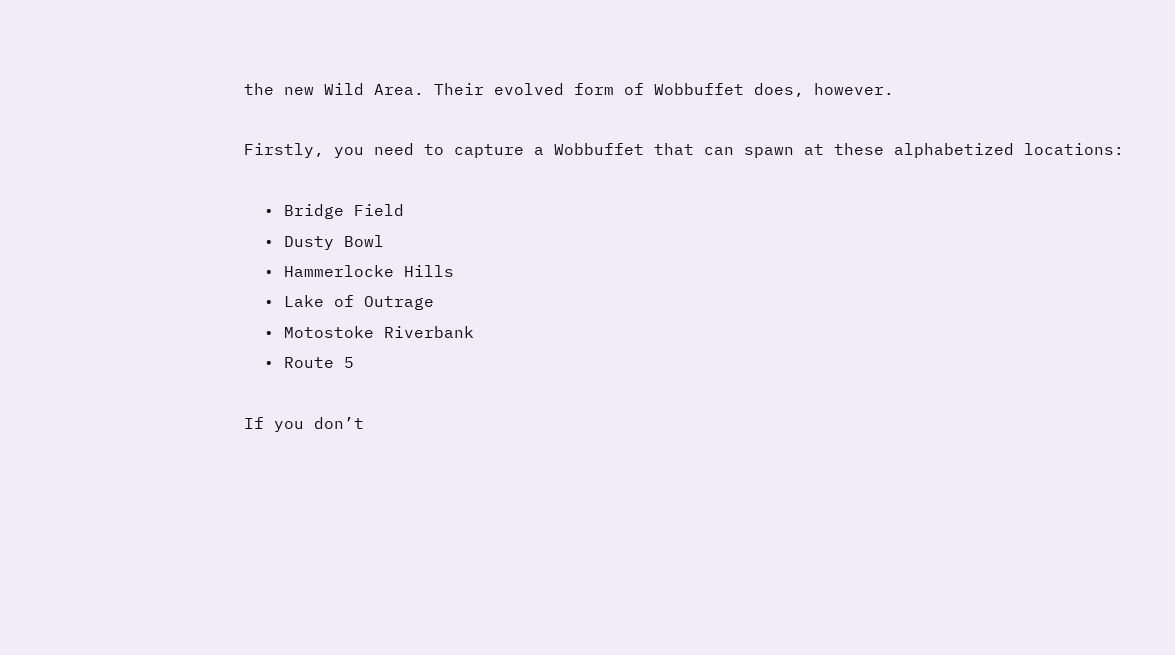the new Wild Area. Their evolved form of Wobbuffet does, however.

Firstly, you need to capture a Wobbuffet that can spawn at these alphabetized locations:

  • Bridge Field
  • Dusty Bowl
  • Hammerlocke Hills
  • Lake of Outrage
  • Motostoke Riverbank
  • Route 5

If you don’t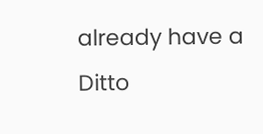already have a Ditto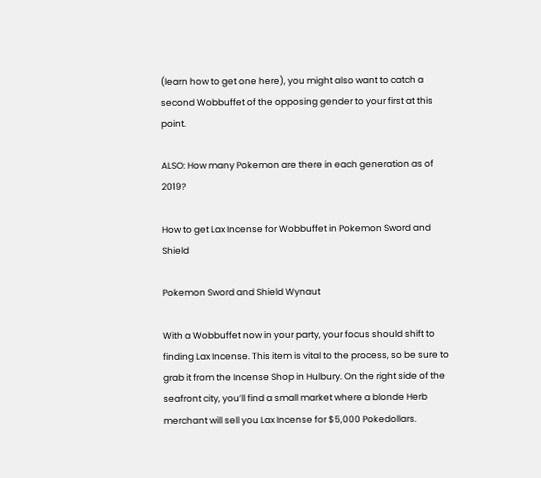(learn how to get one here), you might also want to catch a second Wobbuffet of the opposing gender to your first at this point.

ALSO: How many Pokemon are there in each generation as of 2019?

How to get Lax Incense for Wobbuffet in Pokemon Sword and Shield

Pokemon Sword and Shield Wynaut

With a Wobbuffet now in your party, your focus should shift to finding Lax Incense. This item is vital to the process, so be sure to grab it from the Incense Shop in Hulbury. On the right side of the seafront city, you’ll find a small market where a blonde Herb merchant will sell you Lax Incense for $5,000 Pokedollars.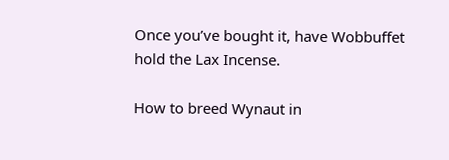Once you’ve bought it, have Wobbuffet hold the Lax Incense.

How to breed Wynaut in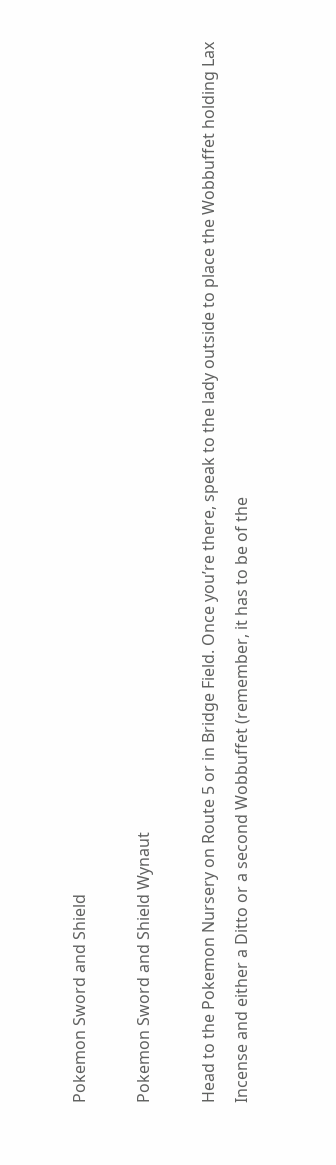Pokemon Sword and Shield

Pokemon Sword and Shield Wynaut

Head to the Pokemon Nursery on Route 5 or in Bridge Field. Once you’re there, speak to the lady outside to place the Wobbuffet holding Lax Incense and either a Ditto or a second Wobbuffet (remember, it has to be of the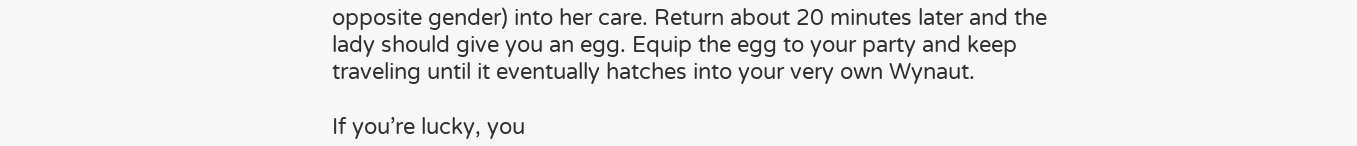opposite gender) into her care. Return about 20 minutes later and the lady should give you an egg. Equip the egg to your party and keep traveling until it eventually hatches into your very own Wynaut.

If you’re lucky, you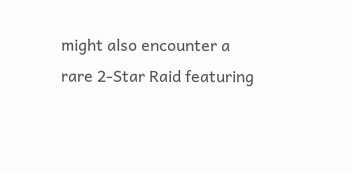might also encounter a rare 2-Star Raid featuring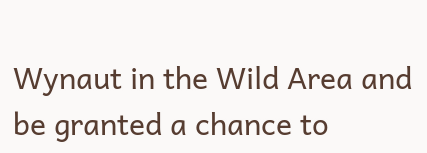Wynaut in the Wild Area and be granted a chance to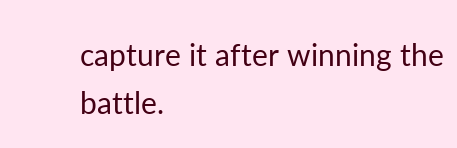capture it after winning the battle.